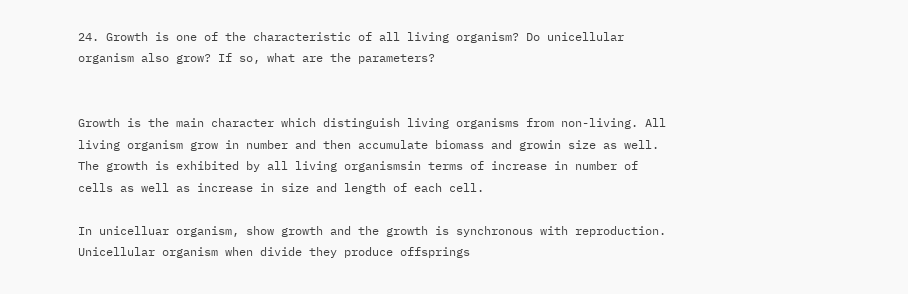24. Growth is one of the characteristic of all living organism? Do unicellular organism also grow? If so, what are the parameters?


Growth is the main character which distinguish living organisms from non-living. All living organism grow in number and then accumulate biomass and growin size as well.
The growth is exhibited by all living organismsin terms of increase in number of cells as well as increase in size and length of each cell.

In unicelluar organism, show growth and the growth is synchronous with reproduction. Unicellular organism when divide they produce offsprings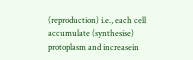(reproduction) i.e., each cell accumulate (synthesise) protoplasm and increasein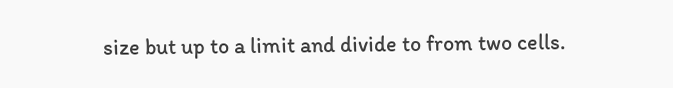size but up to a limit and divide to from two cells.